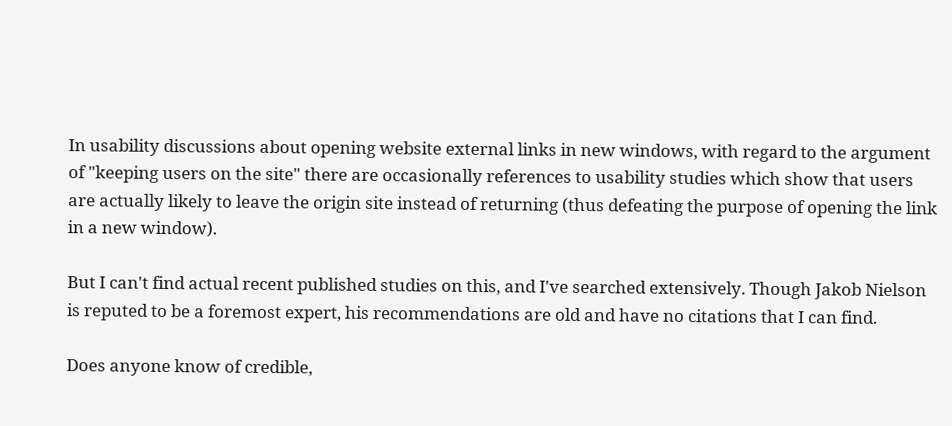In usability discussions about opening website external links in new windows, with regard to the argument of "keeping users on the site" there are occasionally references to usability studies which show that users are actually likely to leave the origin site instead of returning (thus defeating the purpose of opening the link in a new window).

But I can't find actual recent published studies on this, and I've searched extensively. Though Jakob Nielson is reputed to be a foremost expert, his recommendations are old and have no citations that I can find.

Does anyone know of credible,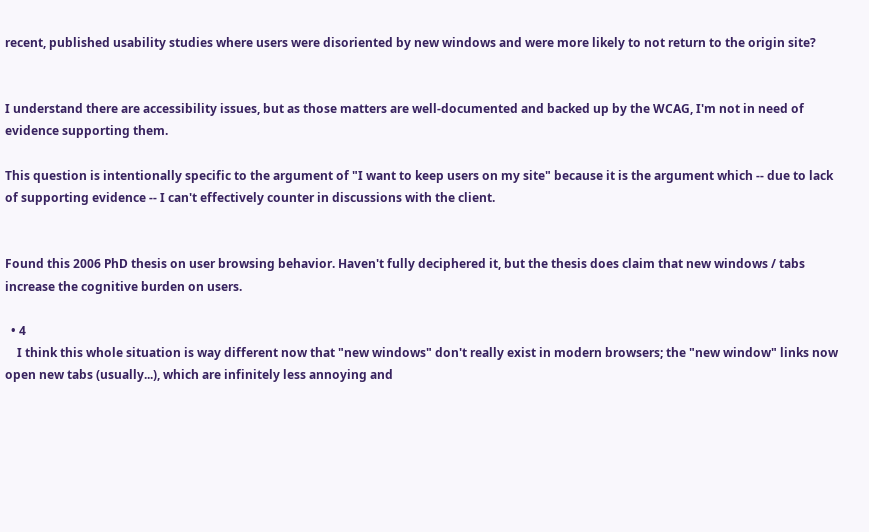recent, published usability studies where users were disoriented by new windows and were more likely to not return to the origin site?


I understand there are accessibility issues, but as those matters are well-documented and backed up by the WCAG, I'm not in need of evidence supporting them.

This question is intentionally specific to the argument of "I want to keep users on my site" because it is the argument which -- due to lack of supporting evidence -- I can't effectively counter in discussions with the client.


Found this 2006 PhD thesis on user browsing behavior. Haven't fully deciphered it, but the thesis does claim that new windows / tabs increase the cognitive burden on users.

  • 4
    I think this whole situation is way different now that "new windows" don't really exist in modern browsers; the "new window" links now open new tabs (usually...), which are infinitely less annoying and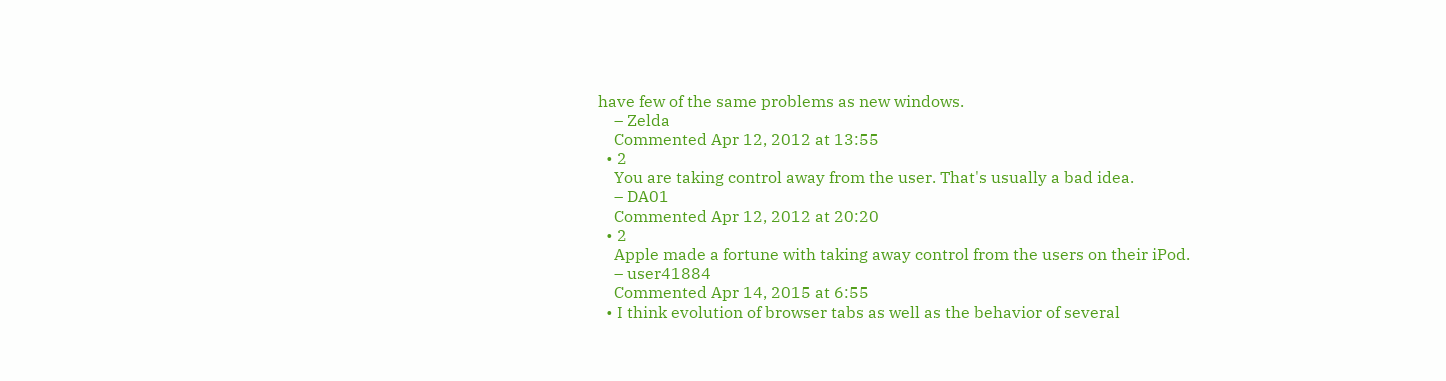have few of the same problems as new windows.
    – Zelda
    Commented Apr 12, 2012 at 13:55
  • 2
    You are taking control away from the user. That's usually a bad idea.
    – DA01
    Commented Apr 12, 2012 at 20:20
  • 2
    Apple made a fortune with taking away control from the users on their iPod.
    – user41884
    Commented Apr 14, 2015 at 6:55
  • I think evolution of browser tabs as well as the behavior of several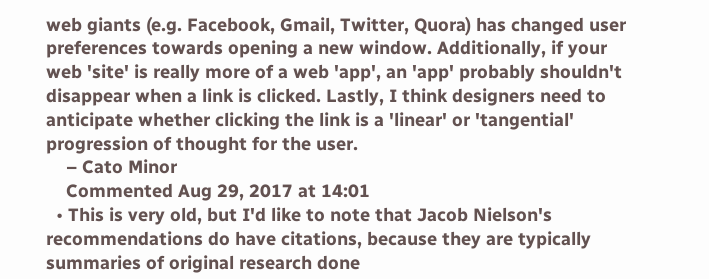web giants (e.g. Facebook, Gmail, Twitter, Quora) has changed user preferences towards opening a new window. Additionally, if your web 'site' is really more of a web 'app', an 'app' probably shouldn't disappear when a link is clicked. Lastly, I think designers need to anticipate whether clicking the link is a 'linear' or 'tangential' progression of thought for the user.
    – Cato Minor
    Commented Aug 29, 2017 at 14:01
  • This is very old, but I'd like to note that Jacob Nielson's recommendations do have citations, because they are typically summaries of original research done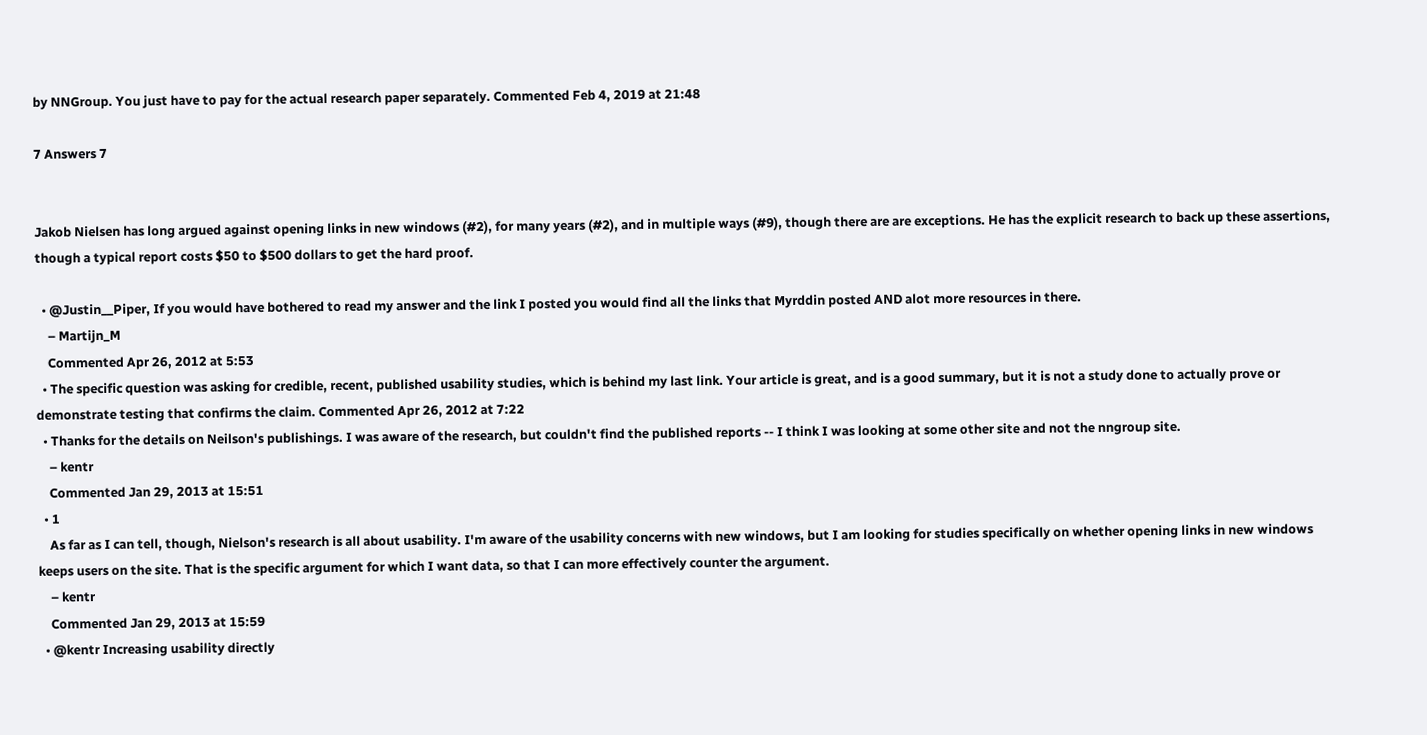by NNGroup. You just have to pay for the actual research paper separately. Commented Feb 4, 2019 at 21:48

7 Answers 7


Jakob Nielsen has long argued against opening links in new windows (#2), for many years (#2), and in multiple ways (#9), though there are are exceptions. He has the explicit research to back up these assertions, though a typical report costs $50 to $500 dollars to get the hard proof.

  • @Justin__Piper, If you would have bothered to read my answer and the link I posted you would find all the links that Myrddin posted AND alot more resources in there.
    – Martijn_M
    Commented Apr 26, 2012 at 5:53
  • The specific question was asking for credible, recent, published usability studies, which is behind my last link. Your article is great, and is a good summary, but it is not a study done to actually prove or demonstrate testing that confirms the claim. Commented Apr 26, 2012 at 7:22
  • Thanks for the details on Neilson's publishings. I was aware of the research, but couldn't find the published reports -- I think I was looking at some other site and not the nngroup site.
    – kentr
    Commented Jan 29, 2013 at 15:51
  • 1
    As far as I can tell, though, Nielson's research is all about usability. I'm aware of the usability concerns with new windows, but I am looking for studies specifically on whether opening links in new windows keeps users on the site. That is the specific argument for which I want data, so that I can more effectively counter the argument.
    – kentr
    Commented Jan 29, 2013 at 15:59
  • @kentr Increasing usability directly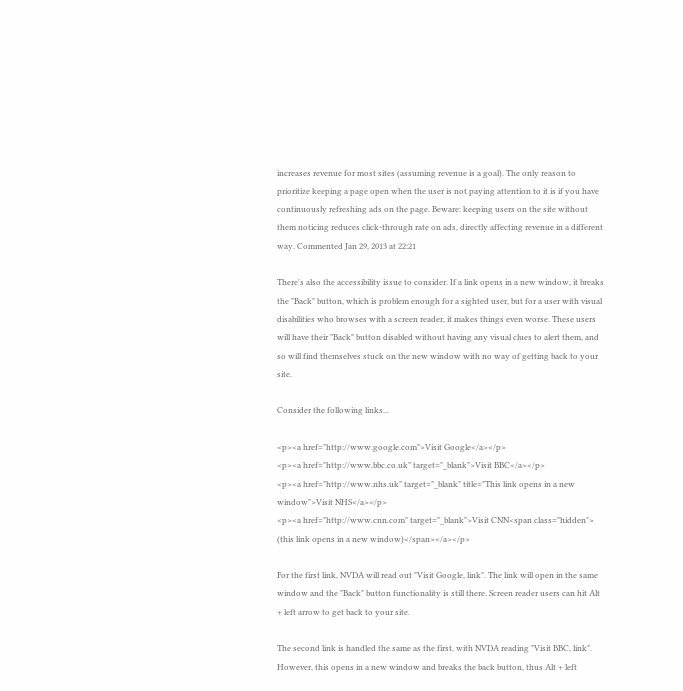increases revenue for most sites (assuming revenue is a goal). The only reason to prioritize keeping a page open when the user is not paying attention to it is if you have continuously refreshing ads on the page. Beware: keeping users on the site without them noticing reduces click-through rate on ads, directly affecting revenue in a different way. Commented Jan 29, 2013 at 22:21

There's also the accessibility issue to consider. If a link opens in a new window, it breaks the "Back" button, which is problem enough for a sighted user, but for a user with visual disabilities who browses with a screen reader, it makes things even worse. These users will have their "Back" button disabled without having any visual clues to alert them, and so will find themselves stuck on the new window with no way of getting back to your site.

Consider the following links...

<p><a href="http://www.google.com">Visit Google</a></p>
<p><a href="http://www.bbc.co.uk" target="_blank">Visit BBC</a></p>
<p><a href="http://www.nhs.uk" target="_blank" title="This link opens in a new window">Visit NHS</a></p>
<p><a href="http://www.cnn.com" target="_blank">Visit CNN<span class="hidden"> (this link opens in a new window)</span></a></p>

For the first link, NVDA will read out "Visit Google, link". The link will open in the same window and the "Back" button functionality is still there. Screen reader users can hit Alt + left arrow to get back to your site.

The second link is handled the same as the first, with NVDA reading "Visit BBC, link". However, this opens in a new window and breaks the back button, thus Alt + left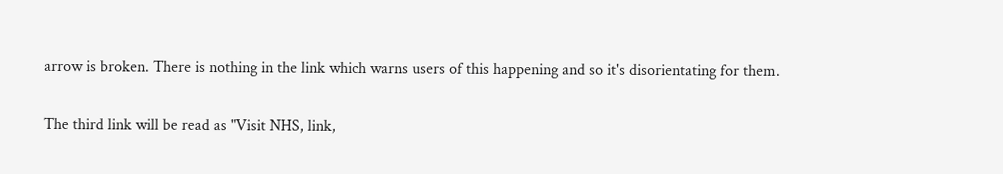arrow is broken. There is nothing in the link which warns users of this happening and so it's disorientating for them.

The third link will be read as "Visit NHS, link,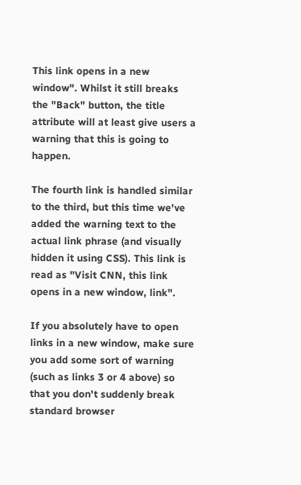This link opens in a new window". Whilst it still breaks the "Back" button, the title attribute will at least give users a warning that this is going to happen.

The fourth link is handled similar to the third, but this time we've added the warning text to the actual link phrase (and visually hidden it using CSS). This link is read as "Visit CNN, this link opens in a new window, link".

If you absolutely have to open links in a new window, make sure you add some sort of warning (such as links 3 or 4 above) so that you don't suddenly break standard browser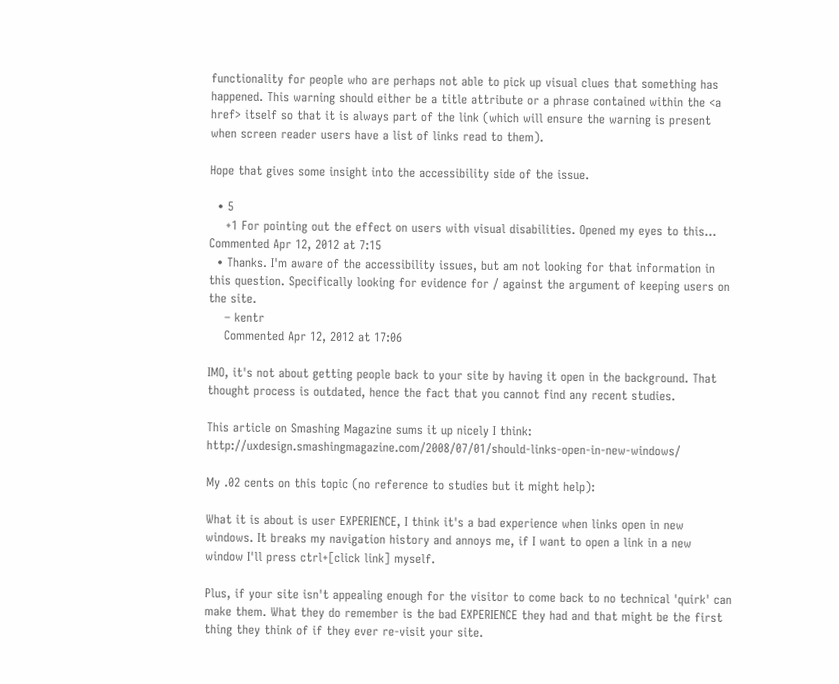functionality for people who are perhaps not able to pick up visual clues that something has happened. This warning should either be a title attribute or a phrase contained within the <a href> itself so that it is always part of the link (which will ensure the warning is present when screen reader users have a list of links read to them).

Hope that gives some insight into the accessibility side of the issue.

  • 5
    +1 For pointing out the effect on users with visual disabilities. Opened my eyes to this... Commented Apr 12, 2012 at 7:15
  • Thanks. I'm aware of the accessibility issues, but am not looking for that information in this question. Specifically looking for evidence for / against the argument of keeping users on the site.
    – kentr
    Commented Apr 12, 2012 at 17:06

IMO, it's not about getting people back to your site by having it open in the background. That thought process is outdated, hence the fact that you cannot find any recent studies.

This article on Smashing Magazine sums it up nicely I think: http://uxdesign.smashingmagazine.com/2008/07/01/should-links-open-in-new-windows/

My .02 cents on this topic (no reference to studies but it might help):

What it is about is user EXPERIENCE, I think it's a bad experience when links open in new windows. It breaks my navigation history and annoys me, if I want to open a link in a new window I'll press ctrl+[click link] myself.

Plus, if your site isn't appealing enough for the visitor to come back to no technical 'quirk' can make them. What they do remember is the bad EXPERIENCE they had and that might be the first thing they think of if they ever re-visit your site.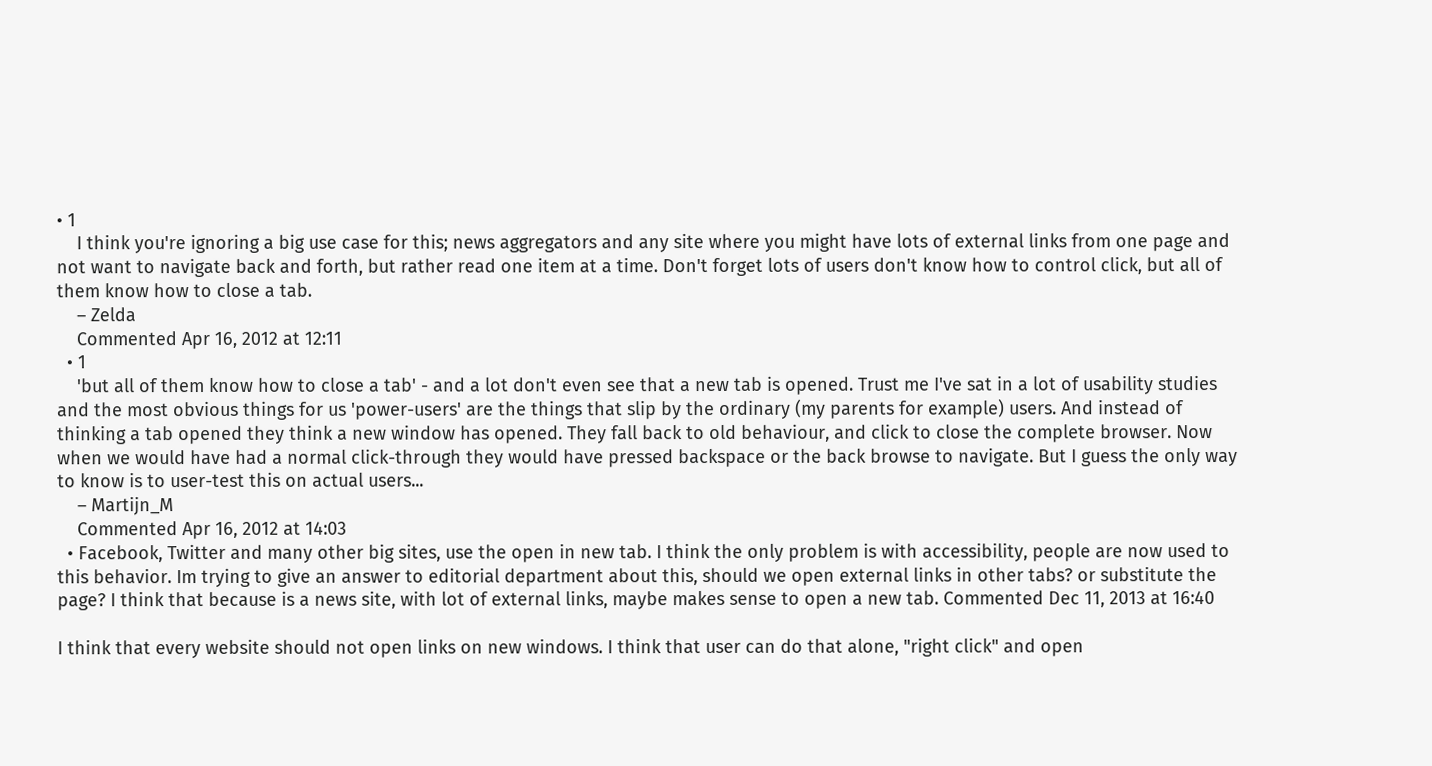• 1
    I think you're ignoring a big use case for this; news aggregators and any site where you might have lots of external links from one page and not want to navigate back and forth, but rather read one item at a time. Don't forget lots of users don't know how to control click, but all of them know how to close a tab.
    – Zelda
    Commented Apr 16, 2012 at 12:11
  • 1
    'but all of them know how to close a tab' - and a lot don't even see that a new tab is opened. Trust me I've sat in a lot of usability studies and the most obvious things for us 'power-users' are the things that slip by the ordinary (my parents for example) users. And instead of thinking a tab opened they think a new window has opened. They fall back to old behaviour, and click to close the complete browser. Now when we would have had a normal click-through they would have pressed backspace or the back browse to navigate. But I guess the only way to know is to user-test this on actual users...
    – Martijn_M
    Commented Apr 16, 2012 at 14:03
  • Facebook, Twitter and many other big sites, use the open in new tab. I think the only problem is with accessibility, people are now used to this behavior. Im trying to give an answer to editorial department about this, should we open external links in other tabs? or substitute the page? I think that because is a news site, with lot of external links, maybe makes sense to open a new tab. Commented Dec 11, 2013 at 16:40

I think that every website should not open links on new windows. I think that user can do that alone, "right click" and open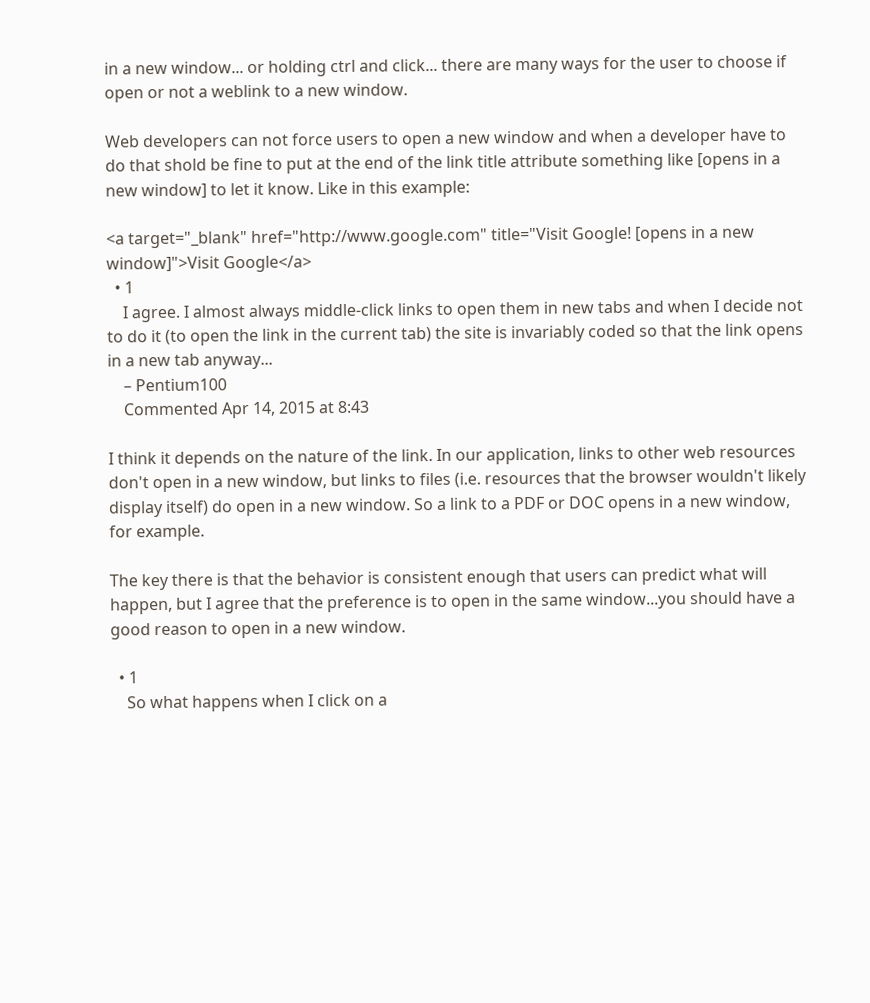in a new window... or holding ctrl and click... there are many ways for the user to choose if open or not a weblink to a new window.

Web developers can not force users to open a new window and when a developer have to do that shold be fine to put at the end of the link title attribute something like [opens in a new window] to let it know. Like in this example:

<a target="_blank" href="http://www.google.com" title="Visit Google! [opens in a new window]">Visit Google</a>
  • 1
    I agree. I almost always middle-click links to open them in new tabs and when I decide not to do it (to open the link in the current tab) the site is invariably coded so that the link opens in a new tab anyway...
    – Pentium100
    Commented Apr 14, 2015 at 8:43

I think it depends on the nature of the link. In our application, links to other web resources don't open in a new window, but links to files (i.e. resources that the browser wouldn't likely display itself) do open in a new window. So a link to a PDF or DOC opens in a new window, for example.

The key there is that the behavior is consistent enough that users can predict what will happen, but I agree that the preference is to open in the same window...you should have a good reason to open in a new window.

  • 1
    So what happens when I click on a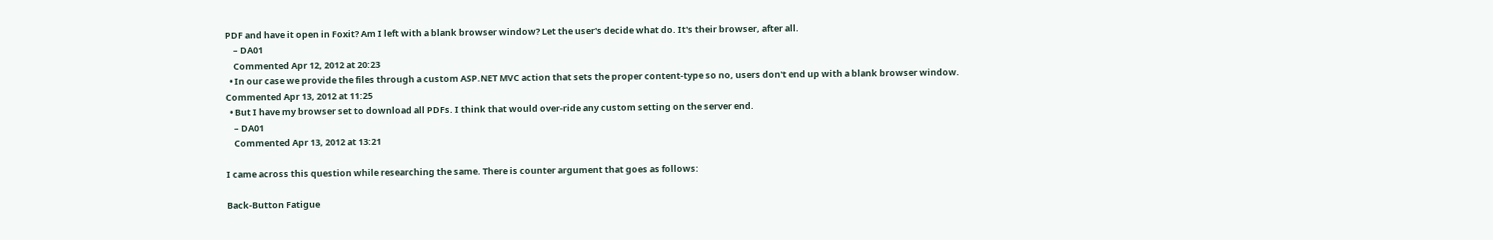PDF and have it open in Foxit? Am I left with a blank browser window? Let the user's decide what do. It's their browser, after all.
    – DA01
    Commented Apr 12, 2012 at 20:23
  • In our case we provide the files through a custom ASP.NET MVC action that sets the proper content-type so no, users don't end up with a blank browser window. Commented Apr 13, 2012 at 11:25
  • But I have my browser set to download all PDFs. I think that would over-ride any custom setting on the server end.
    – DA01
    Commented Apr 13, 2012 at 13:21

I came across this question while researching the same. There is counter argument that goes as follows:

Back-Button Fatigue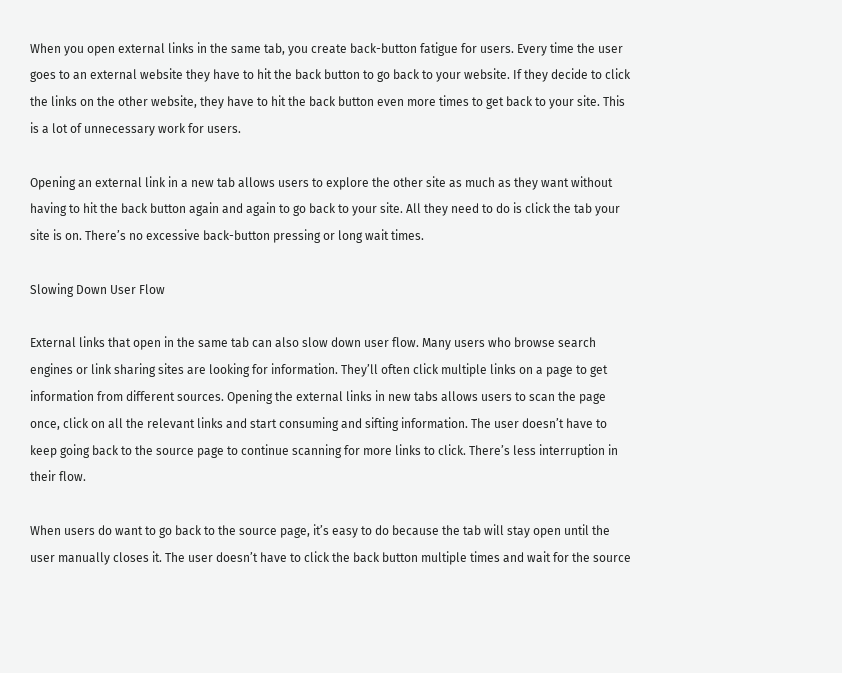When you open external links in the same tab, you create back-button fatigue for users. Every time the user goes to an external website they have to hit the back button to go back to your website. If they decide to click the links on the other website, they have to hit the back button even more times to get back to your site. This is a lot of unnecessary work for users.

Opening an external link in a new tab allows users to explore the other site as much as they want without having to hit the back button again and again to go back to your site. All they need to do is click the tab your site is on. There’s no excessive back-button pressing or long wait times.

Slowing Down User Flow

External links that open in the same tab can also slow down user flow. Many users who browse search engines or link sharing sites are looking for information. They’ll often click multiple links on a page to get information from different sources. Opening the external links in new tabs allows users to scan the page once, click on all the relevant links and start consuming and sifting information. The user doesn’t have to keep going back to the source page to continue scanning for more links to click. There’s less interruption in their flow.

When users do want to go back to the source page, it’s easy to do because the tab will stay open until the user manually closes it. The user doesn’t have to click the back button multiple times and wait for the source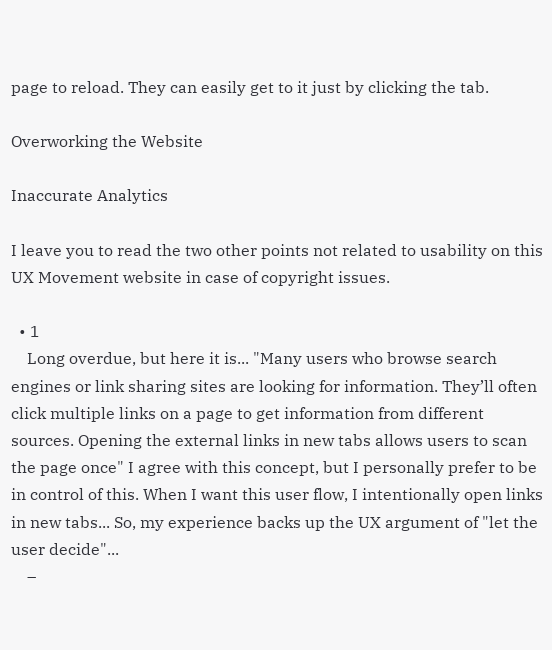page to reload. They can easily get to it just by clicking the tab.

Overworking the Website

Inaccurate Analytics

I leave you to read the two other points not related to usability on this UX Movement website in case of copyright issues.

  • 1
    Long overdue, but here it is... "Many users who browse search engines or link sharing sites are looking for information. They’ll often click multiple links on a page to get information from different sources. Opening the external links in new tabs allows users to scan the page once" I agree with this concept, but I personally prefer to be in control of this. When I want this user flow, I intentionally open links in new tabs... So, my experience backs up the UX argument of "let the user decide"...
    –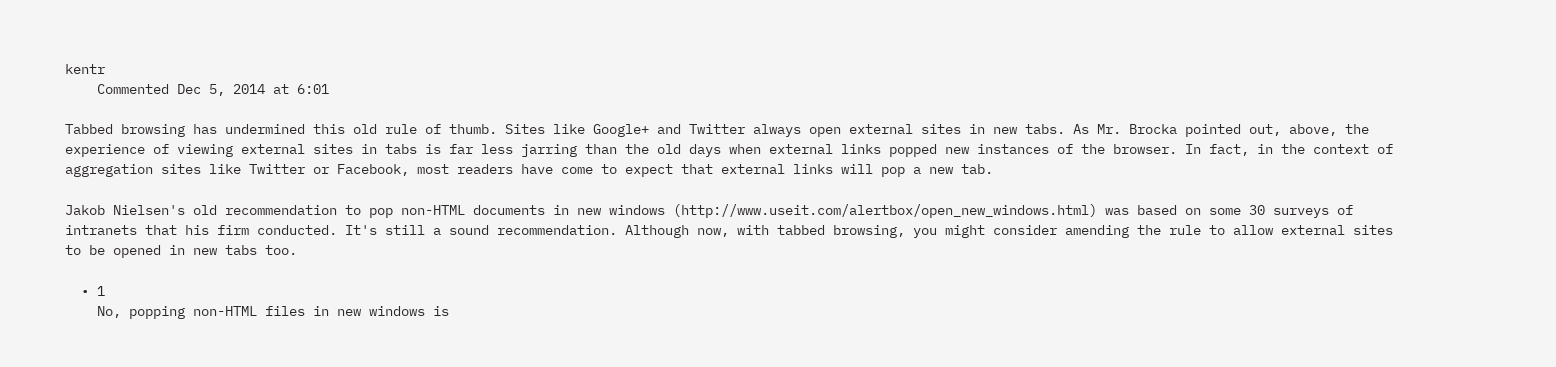kentr
    Commented Dec 5, 2014 at 6:01

Tabbed browsing has undermined this old rule of thumb. Sites like Google+ and Twitter always open external sites in new tabs. As Mr. Brocka pointed out, above, the experience of viewing external sites in tabs is far less jarring than the old days when external links popped new instances of the browser. In fact, in the context of aggregation sites like Twitter or Facebook, most readers have come to expect that external links will pop a new tab.

Jakob Nielsen's old recommendation to pop non-HTML documents in new windows (http://www.useit.com/alertbox/open_new_windows.html) was based on some 30 surveys of intranets that his firm conducted. It's still a sound recommendation. Although now, with tabbed browsing, you might consider amending the rule to allow external sites to be opened in new tabs too.

  • 1
    No, popping non-HTML files in new windows is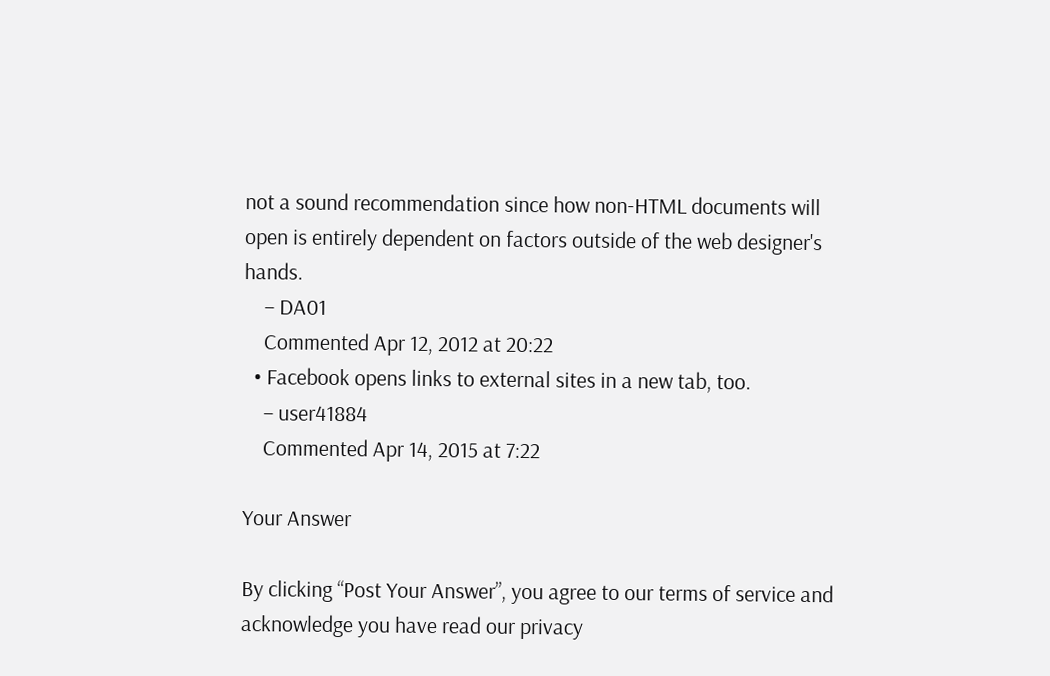not a sound recommendation since how non-HTML documents will open is entirely dependent on factors outside of the web designer's hands.
    – DA01
    Commented Apr 12, 2012 at 20:22
  • Facebook opens links to external sites in a new tab, too.
    – user41884
    Commented Apr 14, 2015 at 7:22

Your Answer

By clicking “Post Your Answer”, you agree to our terms of service and acknowledge you have read our privacy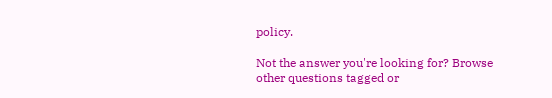policy.

Not the answer you're looking for? Browse other questions tagged or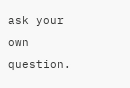ask your own question.